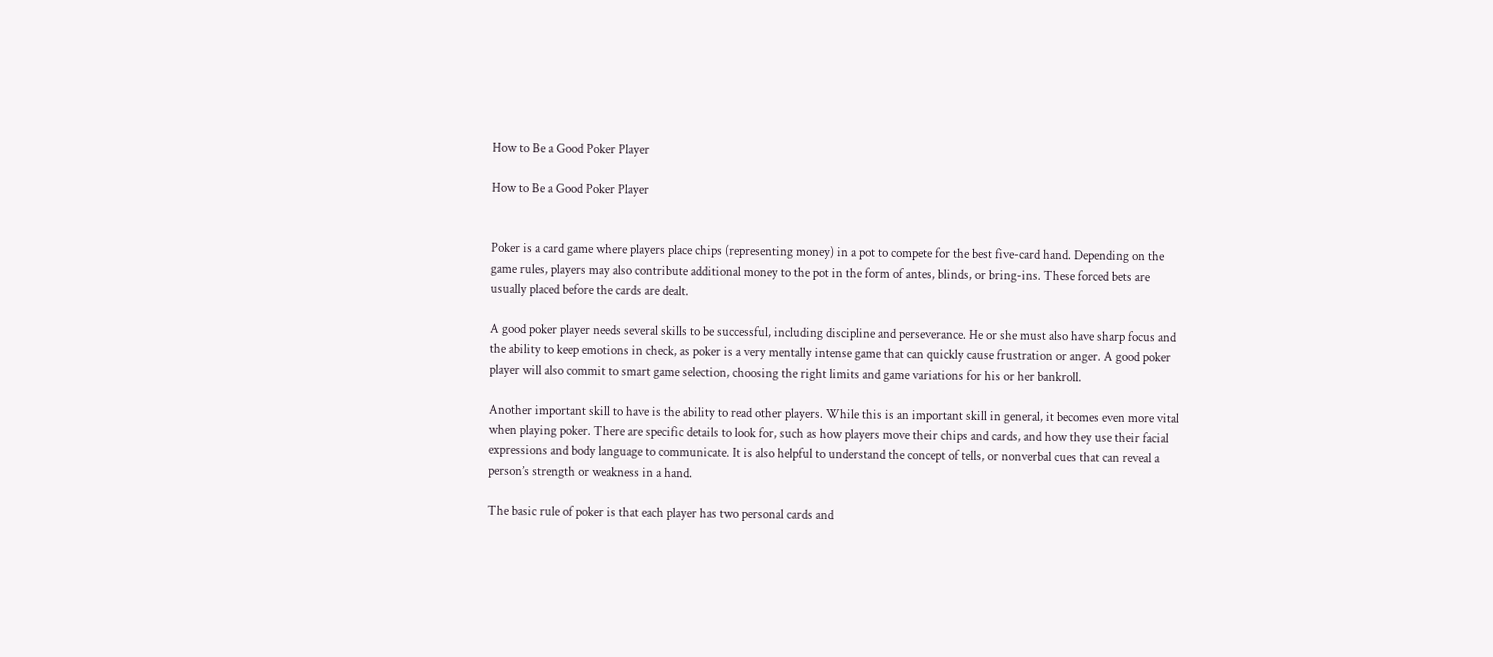How to Be a Good Poker Player

How to Be a Good Poker Player


Poker is a card game where players place chips (representing money) in a pot to compete for the best five-card hand. Depending on the game rules, players may also contribute additional money to the pot in the form of antes, blinds, or bring-ins. These forced bets are usually placed before the cards are dealt.

A good poker player needs several skills to be successful, including discipline and perseverance. He or she must also have sharp focus and the ability to keep emotions in check, as poker is a very mentally intense game that can quickly cause frustration or anger. A good poker player will also commit to smart game selection, choosing the right limits and game variations for his or her bankroll.

Another important skill to have is the ability to read other players. While this is an important skill in general, it becomes even more vital when playing poker. There are specific details to look for, such as how players move their chips and cards, and how they use their facial expressions and body language to communicate. It is also helpful to understand the concept of tells, or nonverbal cues that can reveal a person’s strength or weakness in a hand.

The basic rule of poker is that each player has two personal cards and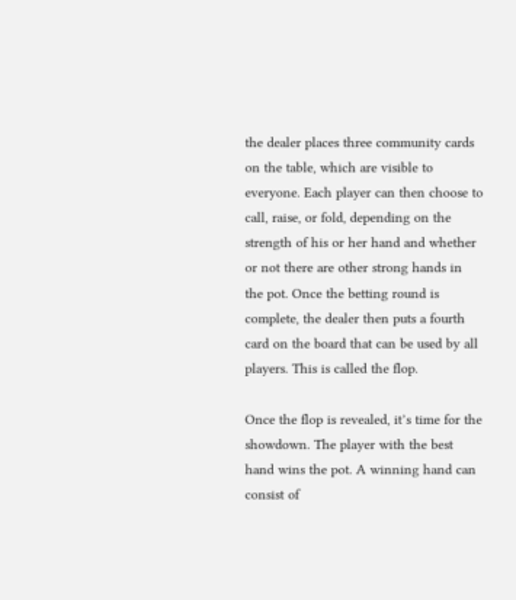the dealer places three community cards on the table, which are visible to everyone. Each player can then choose to call, raise, or fold, depending on the strength of his or her hand and whether or not there are other strong hands in the pot. Once the betting round is complete, the dealer then puts a fourth card on the board that can be used by all players. This is called the flop.

Once the flop is revealed, it’s time for the showdown. The player with the best hand wins the pot. A winning hand can consist of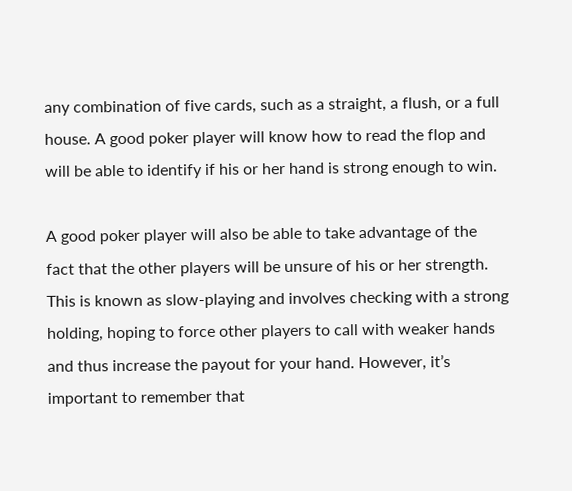any combination of five cards, such as a straight, a flush, or a full house. A good poker player will know how to read the flop and will be able to identify if his or her hand is strong enough to win.

A good poker player will also be able to take advantage of the fact that the other players will be unsure of his or her strength. This is known as slow-playing and involves checking with a strong holding, hoping to force other players to call with weaker hands and thus increase the payout for your hand. However, it’s important to remember that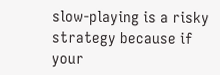slow-playing is a risky strategy because if your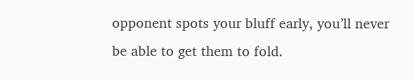opponent spots your bluff early, you’ll never be able to get them to fold.